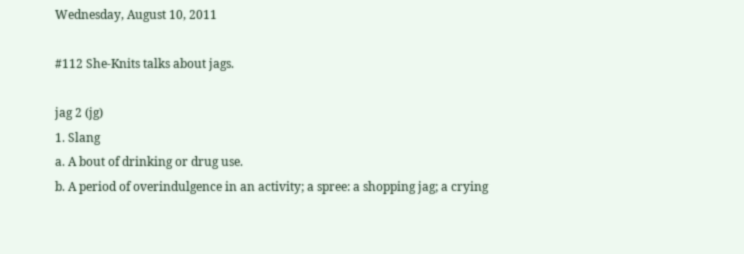Wednesday, August 10, 2011

#112 She-Knits talks about jags.

jag 2 (jg)
1. Slang
a. A bout of drinking or drug use.
b. A period of overindulgence in an activity; a spree: a shopping jag; a crying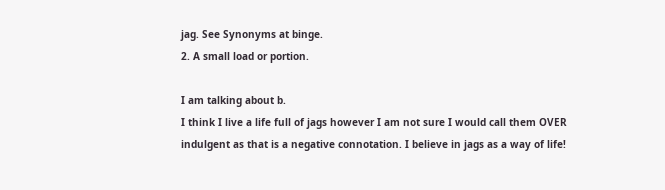jag. See Synonyms at binge.
2. A small load or portion.

I am talking about b.
I think I live a life full of jags however I am not sure I would call them OVER indulgent as that is a negative connotation. I believe in jags as a way of life!